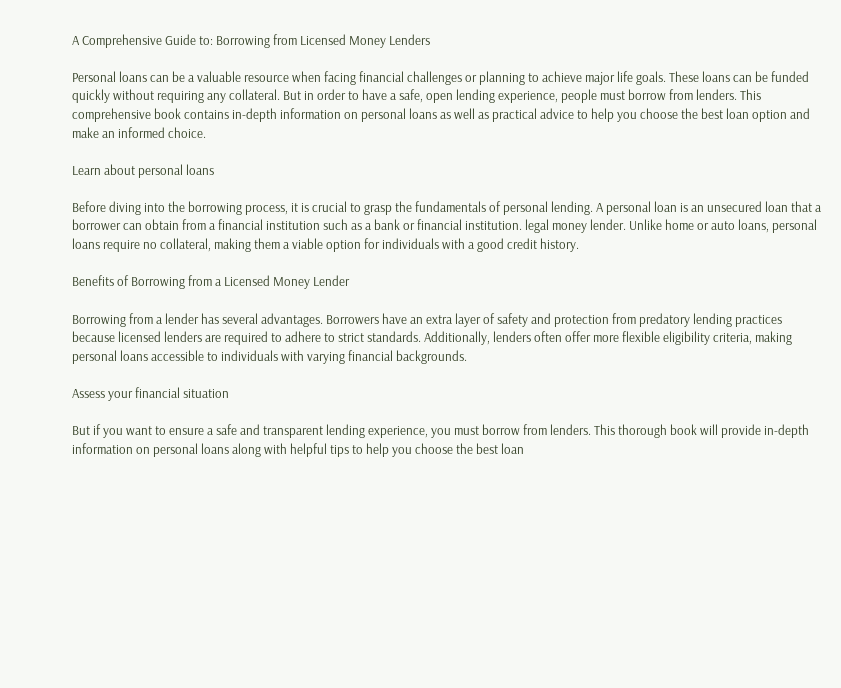A Comprehensive Guide to: Borrowing from Licensed Money Lenders

Personal loans can be a valuable resource when facing financial challenges or planning to achieve major life goals. These loans can be funded quickly without requiring any collateral. But in order to have a safe, open lending experience, people must borrow from lenders. This comprehensive book contains in-depth information on personal loans as well as practical advice to help you choose the best loan option and make an informed choice.

Learn about personal loans

Before diving into the borrowing process, it is crucial to grasp the fundamentals of personal lending. A personal loan is an unsecured loan that a borrower can obtain from a financial institution such as a bank or financial institution. legal money lender. Unlike home or auto loans, personal loans require no collateral, making them a viable option for individuals with a good credit history.

Benefits of Borrowing from a Licensed Money Lender

Borrowing from a lender has several advantages. Borrowers have an extra layer of safety and protection from predatory lending practices because licensed lenders are required to adhere to strict standards. Additionally, lenders often offer more flexible eligibility criteria, making personal loans accessible to individuals with varying financial backgrounds.

Assess your financial situation

But if you want to ensure a safe and transparent lending experience, you must borrow from lenders. This thorough book will provide in-depth information on personal loans along with helpful tips to help you choose the best loan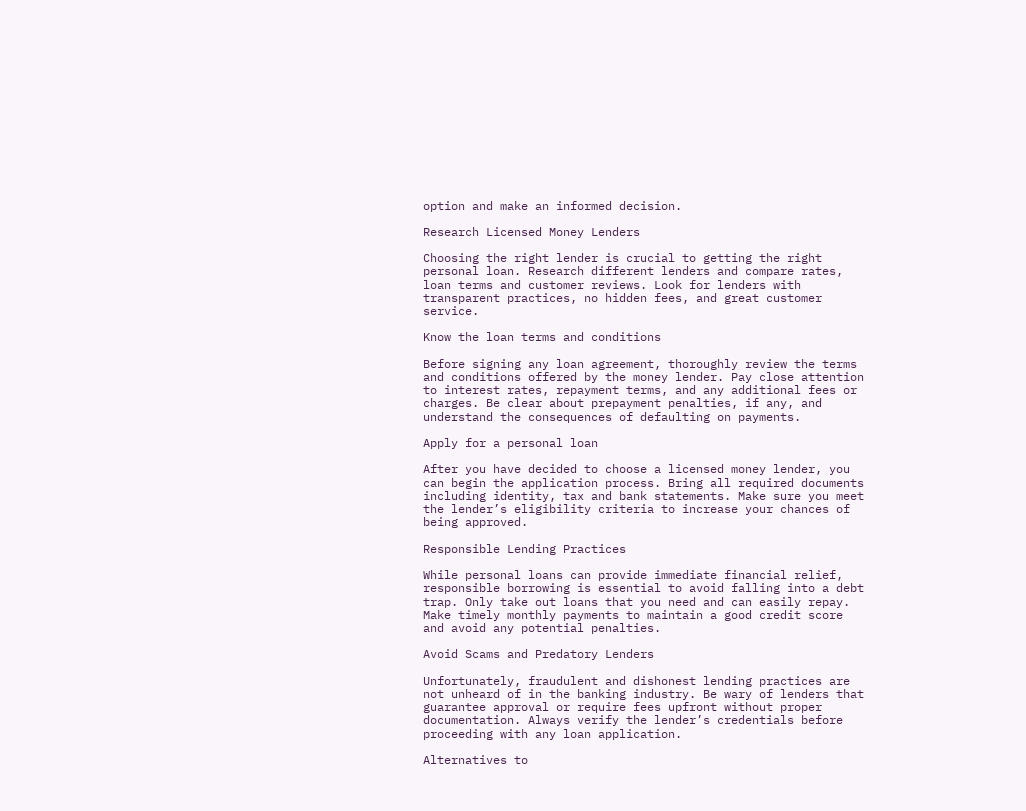option and make an informed decision.

Research Licensed Money Lenders

Choosing the right lender is crucial to getting the right personal loan. Research different lenders and compare rates, loan terms and customer reviews. Look for lenders with transparent practices, no hidden fees, and great customer service.

Know the loan terms and conditions

Before signing any loan agreement, thoroughly review the terms and conditions offered by the money lender. Pay close attention to interest rates, repayment terms, and any additional fees or charges. Be clear about prepayment penalties, if any, and understand the consequences of defaulting on payments.

Apply for a personal loan

After you have decided to choose a licensed money lender, you can begin the application process. Bring all required documents including identity, tax and bank statements. Make sure you meet the lender’s eligibility criteria to increase your chances of being approved.

Responsible Lending Practices

While personal loans can provide immediate financial relief, responsible borrowing is essential to avoid falling into a debt trap. Only take out loans that you need and can easily repay. Make timely monthly payments to maintain a good credit score and avoid any potential penalties.

Avoid Scams and Predatory Lenders

Unfortunately, fraudulent and dishonest lending practices are not unheard of in the banking industry. Be wary of lenders that guarantee approval or require fees upfront without proper documentation. Always verify the lender’s credentials before proceeding with any loan application.

Alternatives to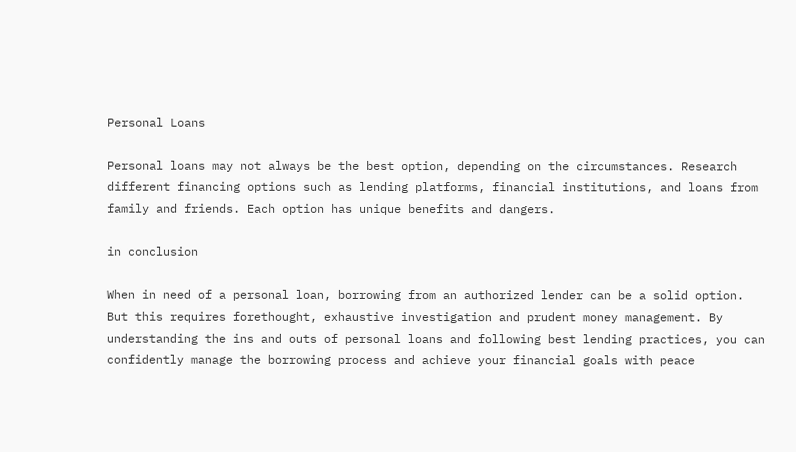Personal Loans

Personal loans may not always be the best option, depending on the circumstances. Research different financing options such as lending platforms, financial institutions, and loans from family and friends. Each option has unique benefits and dangers.

in conclusion

When in need of a personal loan, borrowing from an authorized lender can be a solid option. But this requires forethought, exhaustive investigation and prudent money management. By understanding the ins and outs of personal loans and following best lending practices, you can confidently manage the borrowing process and achieve your financial goals with peace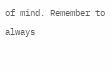of mind. Remember to always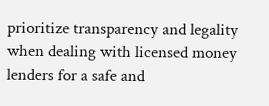prioritize transparency and legality when dealing with licensed money lenders for a safe and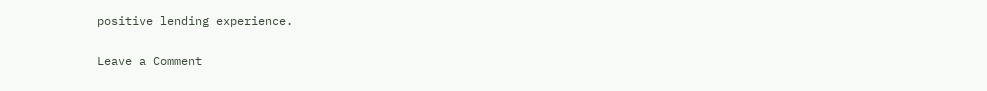positive lending experience.

Leave a Comment